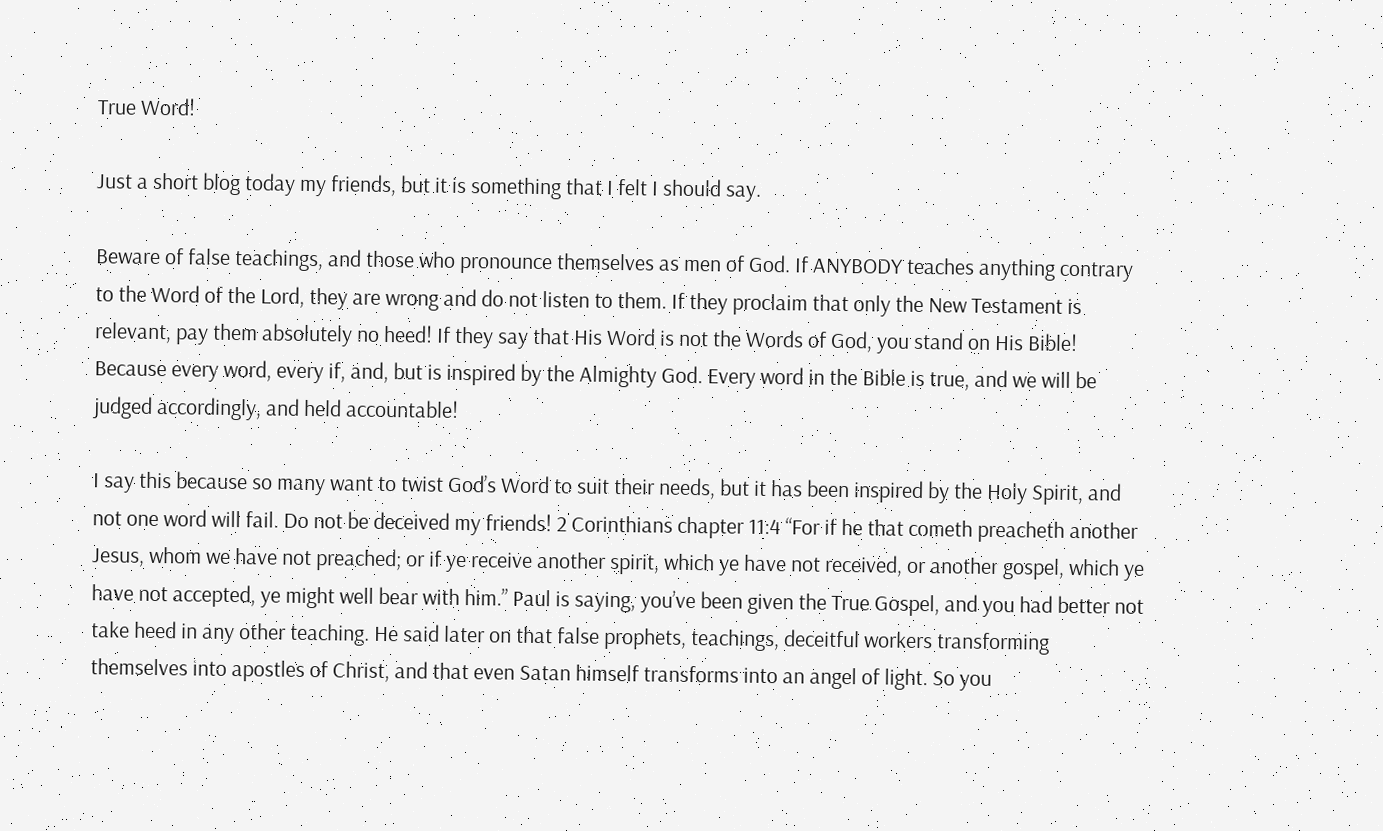True Word!

Just a short blog today my friends, but it is something that I felt I should say.

Beware of false teachings, and those who pronounce themselves as men of God. If ANYBODY teaches anything contrary to the Word of the Lord, they are wrong and do not listen to them. If they proclaim that only the New Testament is relevant, pay them absolutely no heed! If they say that His Word is not the Words of God, you stand on His Bible! Because every word, every if, and, but is inspired by the Almighty God. Every word in the Bible is true, and we will be judged accordingly, and held accountable!

I say this because so many want to twist God’s Word to suit their needs, but it has been inspired by the Holy Spirit, and not one word will fail. Do not be deceived my friends! 2 Corinthians chapter 11:4 “For if he that cometh preacheth another Jesus, whom we have not preached; or if ye receive another spirit, which ye have not received, or another gospel, which ye have not accepted, ye might well bear with him.” Paul is saying, you’ve been given the True Gospel, and you had better not take heed in any other teaching. He said later on that false prophets, teachings, deceitful workers transforming themselves into apostles of Christ, and that even Satan himself transforms into an angel of light. So you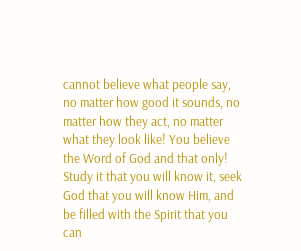cannot believe what people say, no matter how good it sounds, no matter how they act, no matter what they look like! You believe the Word of God and that only! Study it that you will know it, seek God that you will know Him, and be filled with the Spirit that you can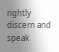rightly discern and speak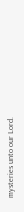mysteries unto our Lord.